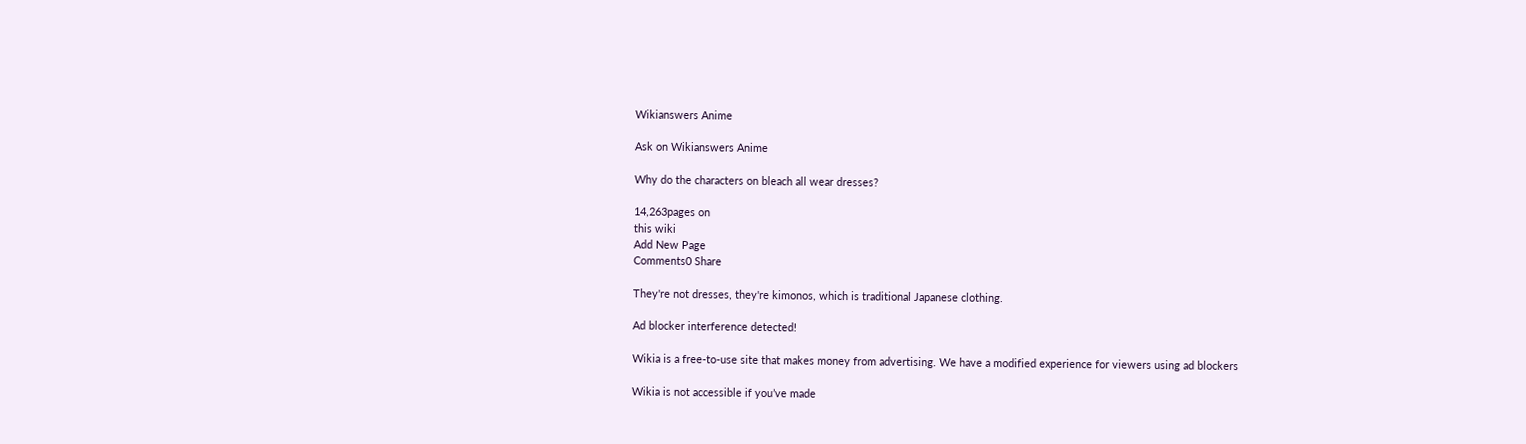Wikianswers Anime

Ask on Wikianswers Anime

Why do the characters on bleach all wear dresses?

14,263pages on
this wiki
Add New Page
Comments0 Share

They're not dresses, they're kimonos, which is traditional Japanese clothing.

Ad blocker interference detected!

Wikia is a free-to-use site that makes money from advertising. We have a modified experience for viewers using ad blockers

Wikia is not accessible if you’ve made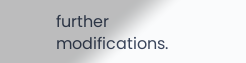further modifications.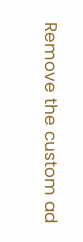Remove the custom ad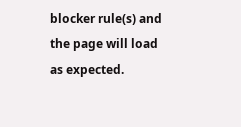blocker rule(s) and the page will load as expected.